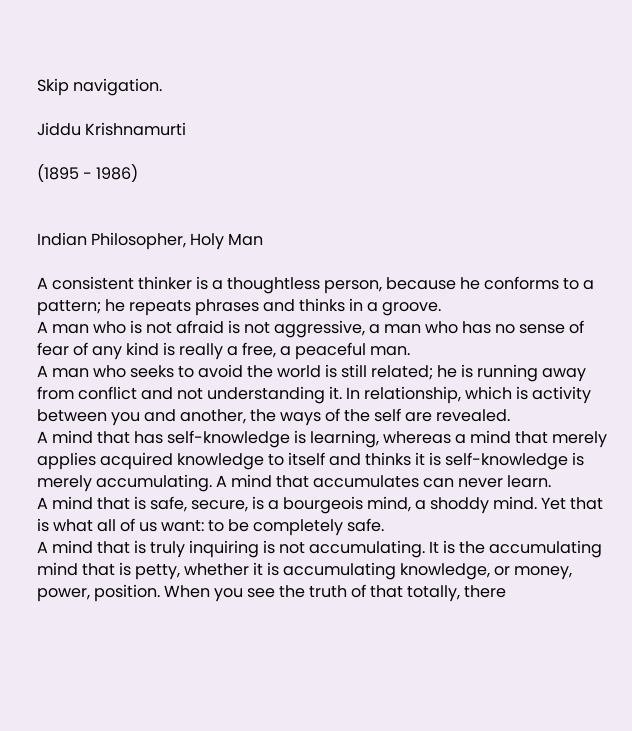Skip navigation.

Jiddu Krishnamurti

(1895 - 1986)


Indian Philosopher, Holy Man

A consistent thinker is a thoughtless person, because he conforms to a pattern; he repeats phrases and thinks in a groove.
A man who is not afraid is not aggressive, a man who has no sense of fear of any kind is really a free, a peaceful man.
A man who seeks to avoid the world is still related; he is running away from conflict and not understanding it. In relationship, which is activity between you and another, the ways of the self are revealed.
A mind that has self-knowledge is learning, whereas a mind that merely applies acquired knowledge to itself and thinks it is self-knowledge is merely accumulating. A mind that accumulates can never learn.
A mind that is safe, secure, is a bourgeois mind, a shoddy mind. Yet that is what all of us want: to be completely safe.
A mind that is truly inquiring is not accumulating. It is the accumulating mind that is petty, whether it is accumulating knowledge, or money, power, position. When you see the truth of that totally, there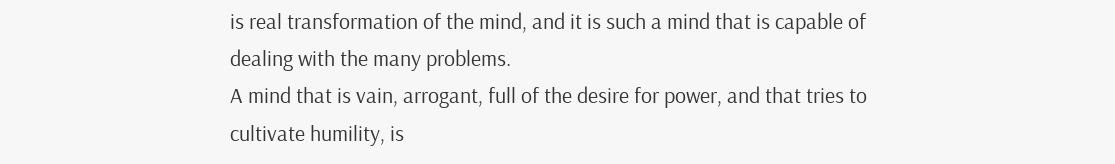is real transformation of the mind, and it is such a mind that is capable of dealing with the many problems.
A mind that is vain, arrogant, full of the desire for power, and that tries to cultivate humility, is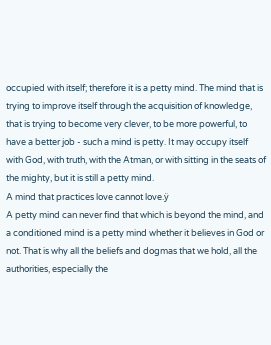occupied with itself; therefore it is a petty mind. The mind that is trying to improve itself through the acquisition of knowledge, that is trying to become very clever, to be more powerful, to have a better job - such a mind is petty. It may occupy itself with God, with truth, with the Atman, or with sitting in the seats of the mighty, but it is still a petty mind.
A mind that practices love cannot love.ÿ
A petty mind can never find that which is beyond the mind, and a conditioned mind is a petty mind whether it believes in God or not. That is why all the beliefs and dogmas that we hold, all the authorities, especially the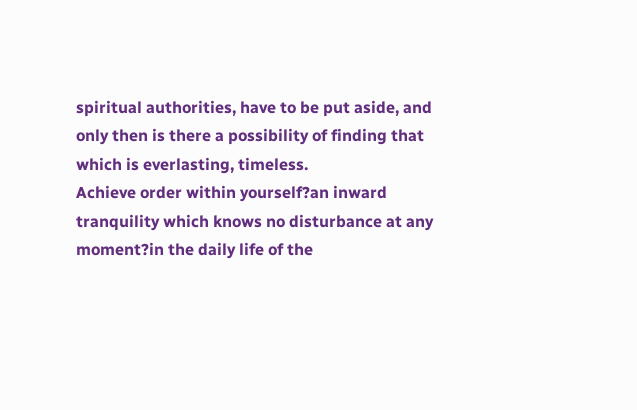spiritual authorities, have to be put aside, and only then is there a possibility of finding that which is everlasting, timeless.
Achieve order within yourself?an inward tranquility which knows no disturbance at any moment?in the daily life of the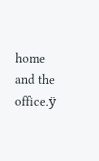home and the office.ÿ